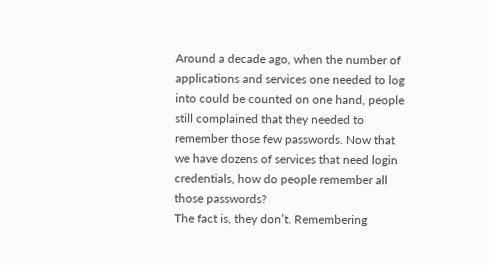Around a decade ago, when the number of applications and services one needed to log into could be counted on one hand, people still complained that they needed to remember those few passwords. Now that we have dozens of services that need login credentials, how do people remember all those passwords?
The fact is, they don’t. Remembering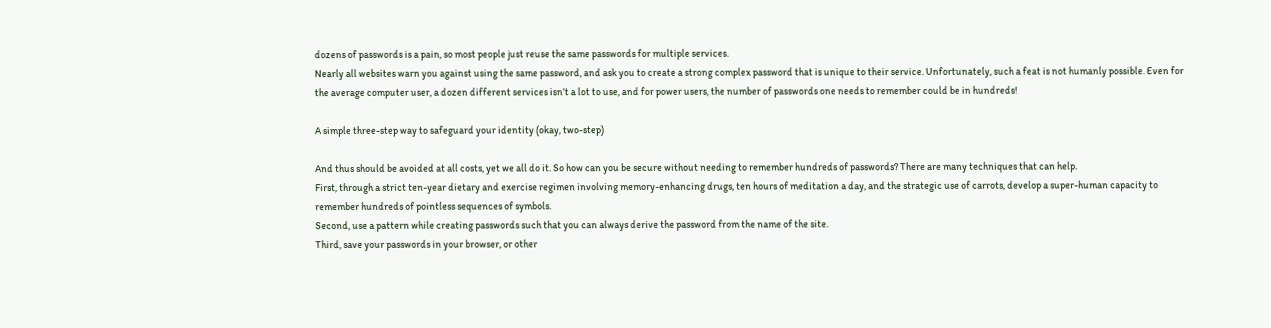dozens of passwords is a pain, so most people just reuse the same passwords for multiple services.
Nearly all websites warn you against using the same password, and ask you to create a strong complex password that is unique to their service. Unfortunately, such a feat is not humanly possible. Even for the average computer user, a dozen different services isn’t a lot to use, and for power users, the number of passwords one needs to remember could be in hundreds!

A simple three-step way to safeguard your identity (okay, two-step)

And thus should be avoided at all costs, yet we all do it. So how can you be secure without needing to remember hundreds of passwords? There are many techniques that can help.
First, through a strict ten-year dietary and exercise regimen involving memory-enhancing drugs, ten hours of meditation a day, and the strategic use of carrots, develop a super-human capacity to remember hundreds of pointless sequences of symbols.
Second, use a pattern while creating passwords such that you can always derive the password from the name of the site.
Third, save your passwords in your browser, or other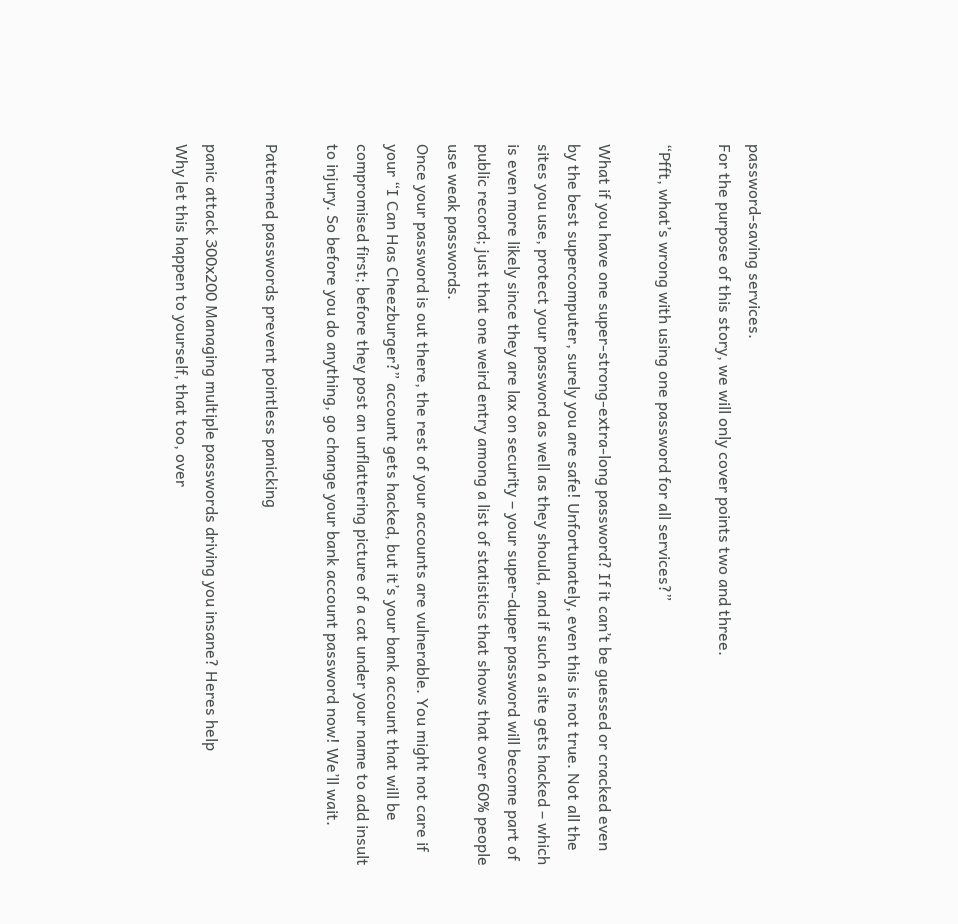password-saving services.
For the purpose of this story, we will only cover points two and three.

“Pfft, what’s wrong with using one password for all services?”

What if you have one super-strong-extra-long password? If it can’t be guessed or cracked even by the best supercomputer, surely you are safe! Unfortunately, even this is not true. Not all the sites you use, protect your password as well as they should, and if such a site gets hacked – which is even more likely since they are lax on security – your super-duper password will become part of public record; just that one weird entry among a list of statistics that shows that over 60% people use weak passwords.
Once your password is out there, the rest of your accounts are vulnerable. You might not care if your “I Can Has Cheezburger?” account gets hacked, but it’s your bank account that will be compromised first; before they post an unflattering picture of a cat under your name to add insult to injury. So before you do anything, go change your bank account password now! We’ll wait.

Patterned passwords prevent pointless panicking

panic attack 300x200 Managing multiple passwords driving you insane? Heres help
Why let this happen to yourself, that too, over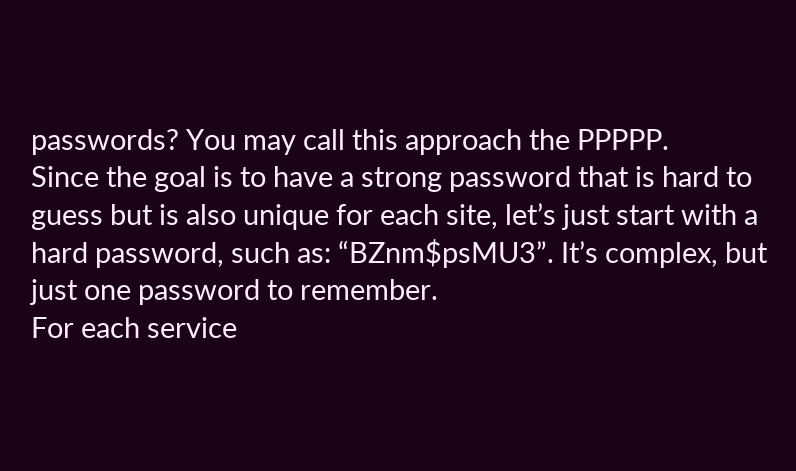passwords? You may call this approach the PPPPP.
Since the goal is to have a strong password that is hard to guess but is also unique for each site, let’s just start with a hard password, such as: “BZnm$psMU3”. It’s complex, but just one password to remember.
For each service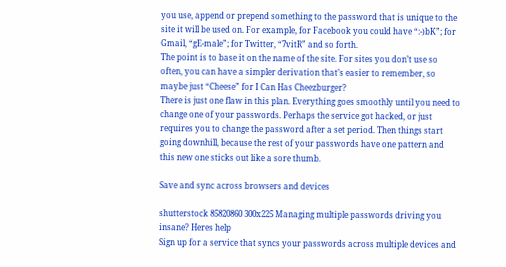you use, append or prepend something to the password that is unique to the site it will be used on. For example, for Facebook you could have “:-)bK”; for Gmail, “gE-male”; for Twitter, “7vitR” and so forth.
The point is to base it on the name of the site. For sites you don’t use so often, you can have a simpler derivation that’s easier to remember, so maybe just “Cheese” for I Can Has Cheezburger?
There is just one flaw in this plan. Everything goes smoothly until you need to change one of your passwords. Perhaps the service got hacked, or just requires you to change the password after a set period. Then things start going downhill, because the rest of your passwords have one pattern and this new one sticks out like a sore thumb.

Save and sync across browsers and devices

shutterstock 85820860 300x225 Managing multiple passwords driving you insane? Heres help
Sign up for a service that syncs your passwords across multiple devices and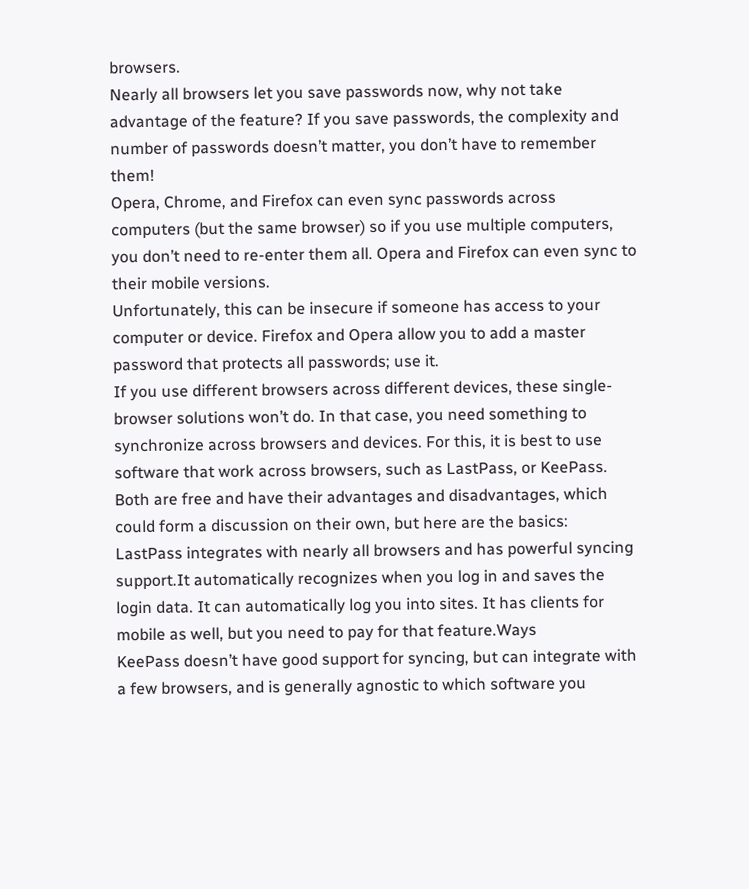browsers.
Nearly all browsers let you save passwords now, why not take advantage of the feature? If you save passwords, the complexity and number of passwords doesn’t matter, you don’t have to remember them!
Opera, Chrome, and Firefox can even sync passwords across computers (but the same browser) so if you use multiple computers, you don’t need to re-enter them all. Opera and Firefox can even sync to their mobile versions.
Unfortunately, this can be insecure if someone has access to your computer or device. Firefox and Opera allow you to add a master password that protects all passwords; use it.
If you use different browsers across different devices, these single-browser solutions won’t do. In that case, you need something to synchronize across browsers and devices. For this, it is best to use software that work across browsers, such as LastPass, or KeePass. Both are free and have their advantages and disadvantages, which could form a discussion on their own, but here are the basics:
LastPass integrates with nearly all browsers and has powerful syncing support.It automatically recognizes when you log in and saves the login data. It can automatically log you into sites. It has clients for mobile as well, but you need to pay for that feature.Ways
KeePass doesn’t have good support for syncing, but can integrate with a few browsers, and is generally agnostic to which software you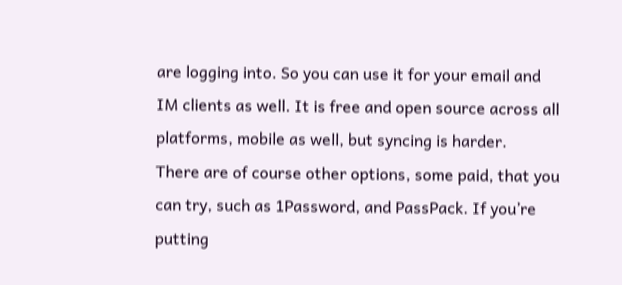are logging into. So you can use it for your email and IM clients as well. It is free and open source across all platforms, mobile as well, but syncing is harder.
There are of course other options, some paid, that you can try, such as 1Password, and PassPack. If you’re putting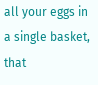all your eggs in a single basket, that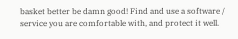basket better be damn good! Find and use a software / service you are comfortable with, and protect it well.